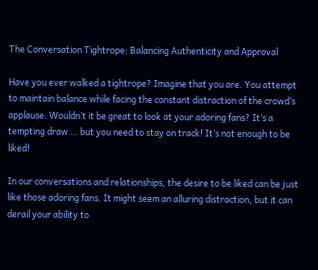The Conversation Tightrope: Balancing Authenticity and Approval

Have you ever walked a tightrope? Imagine that you are. You attempt to maintain balance while facing the constant distraction of the crowd’s applause. Wouldn’t it be great to look at your adoring fans? It’s a tempting draw … but you need to stay on track! It’s not enough to be liked!

In our conversations and relationships, the desire to be liked can be just like those adoring fans. It might seem an alluring distraction, but it can derail your ability to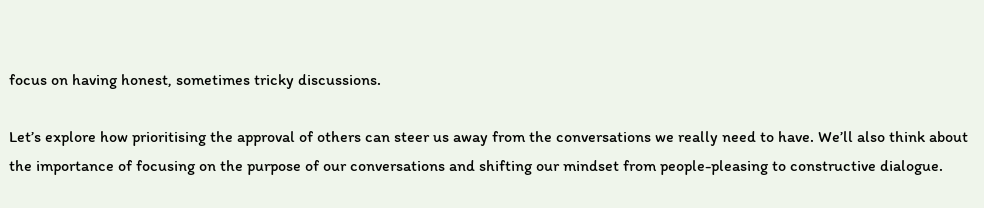focus on having honest, sometimes tricky discussions.

Let’s explore how prioritising the approval of others can steer us away from the conversations we really need to have. We’ll also think about the importance of focusing on the purpose of our conversations and shifting our mindset from people-pleasing to constructive dialogue.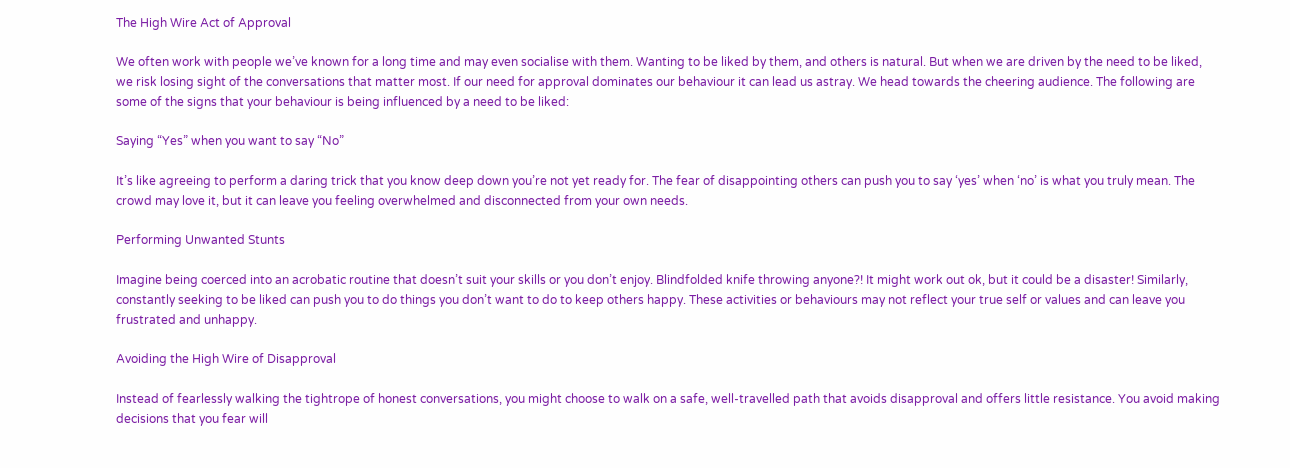The High Wire Act of Approval

We often work with people we’ve known for a long time and may even socialise with them. Wanting to be liked by them, and others is natural. But when we are driven by the need to be liked, we risk losing sight of the conversations that matter most. If our need for approval dominates our behaviour it can lead us astray. We head towards the cheering audience. The following are some of the signs that your behaviour is being influenced by a need to be liked:

Saying “Yes” when you want to say “No”

It’s like agreeing to perform a daring trick that you know deep down you’re not yet ready for. The fear of disappointing others can push you to say ‘yes’ when ‘no’ is what you truly mean. The crowd may love it, but it can leave you feeling overwhelmed and disconnected from your own needs.

Performing Unwanted Stunts

Imagine being coerced into an acrobatic routine that doesn’t suit your skills or you don’t enjoy. Blindfolded knife throwing anyone?! It might work out ok, but it could be a disaster! Similarly, constantly seeking to be liked can push you to do things you don’t want to do to keep others happy. These activities or behaviours may not reflect your true self or values and can leave you frustrated and unhappy.

Avoiding the High Wire of Disapproval

Instead of fearlessly walking the tightrope of honest conversations, you might choose to walk on a safe, well-travelled path that avoids disapproval and offers little resistance. You avoid making decisions that you fear will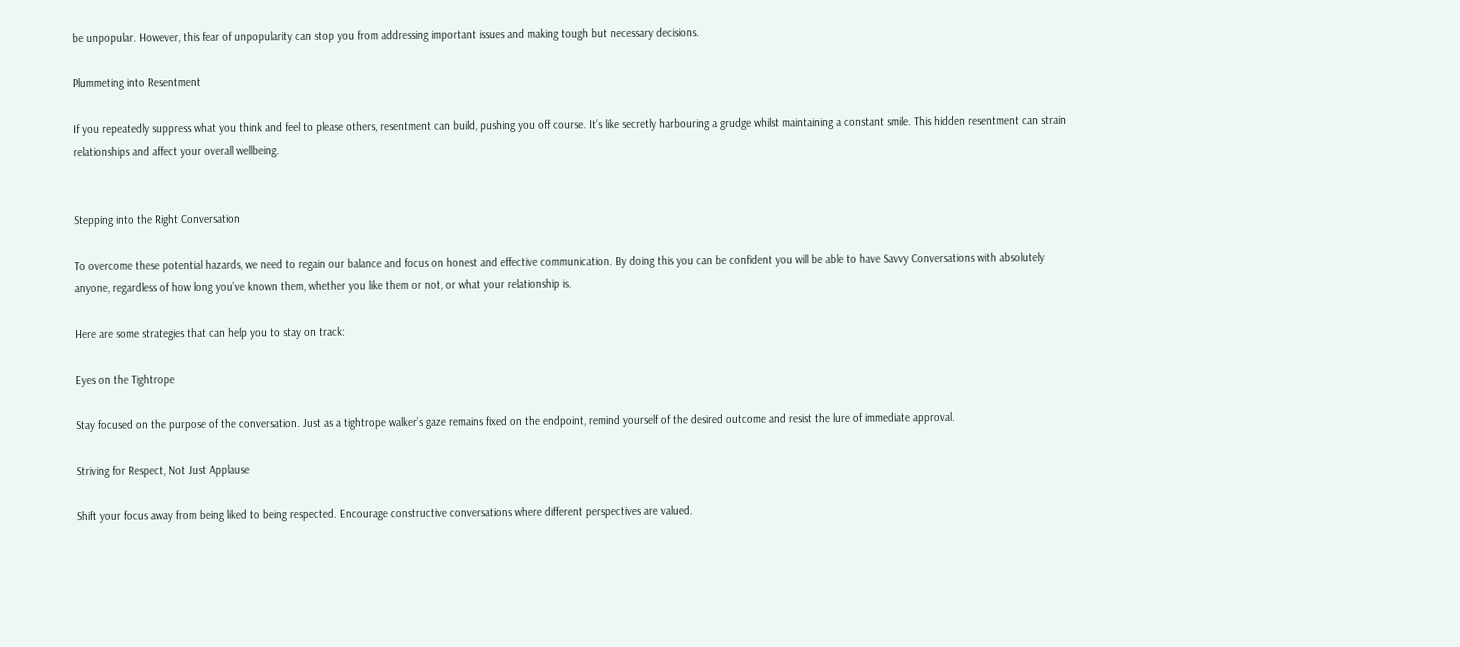be unpopular. However, this fear of unpopularity can stop you from addressing important issues and making tough but necessary decisions.

Plummeting into Resentment

If you repeatedly suppress what you think and feel to please others, resentment can build, pushing you off course. It’s like secretly harbouring a grudge whilst maintaining a constant smile. This hidden resentment can strain relationships and affect your overall wellbeing.


Stepping into the Right Conversation

To overcome these potential hazards, we need to regain our balance and focus on honest and effective communication. By doing this you can be confident you will be able to have Savvy Conversations with absolutely anyone, regardless of how long you’ve known them, whether you like them or not, or what your relationship is.

Here are some strategies that can help you to stay on track:

Eyes on the Tightrope

Stay focused on the purpose of the conversation. Just as a tightrope walker’s gaze remains fixed on the endpoint, remind yourself of the desired outcome and resist the lure of immediate approval.

Striving for Respect, Not Just Applause

Shift your focus away from being liked to being respected. Encourage constructive conversations where different perspectives are valued.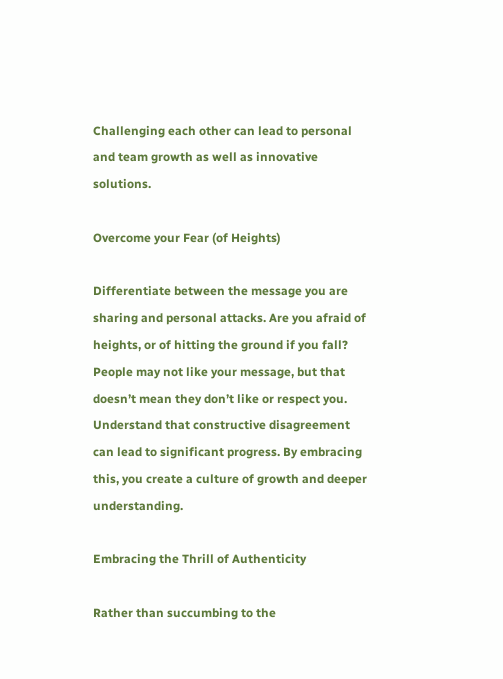Challenging each other can lead to personal and team growth as well as innovative solutions.

Overcome your Fear (of Heights)

Differentiate between the message you are sharing and personal attacks. Are you afraid of heights, or of hitting the ground if you fall? People may not like your message, but that doesn’t mean they don’t like or respect you. Understand that constructive disagreement can lead to significant progress. By embracing this, you create a culture of growth and deeper understanding.

Embracing the Thrill of Authenticity

Rather than succumbing to the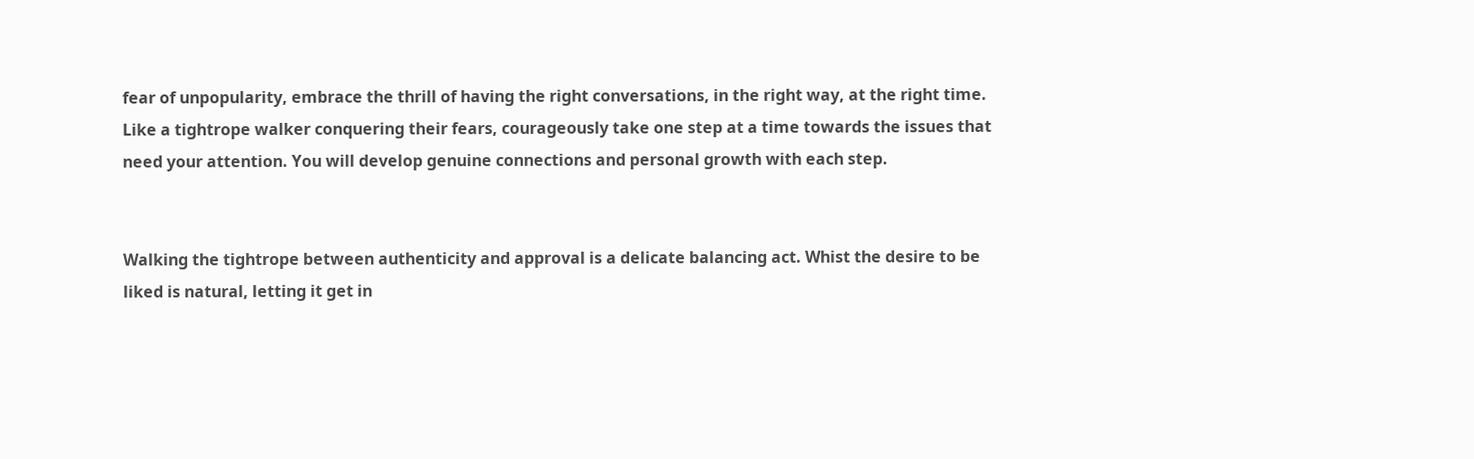fear of unpopularity, embrace the thrill of having the right conversations, in the right way, at the right time. Like a tightrope walker conquering their fears, courageously take one step at a time towards the issues that need your attention. You will develop genuine connections and personal growth with each step.


Walking the tightrope between authenticity and approval is a delicate balancing act. Whist the desire to be liked is natural, letting it get in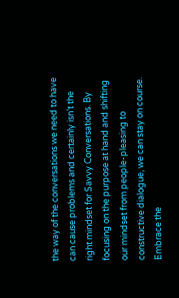the way of the conversations we need to have can cause problems and certainly isn’t the right mindset for Savvy Conversations. By focusing on the purpose at hand and shifting our mindset from people-pleasing to constructive dialogue, we can stay on course. Embrace the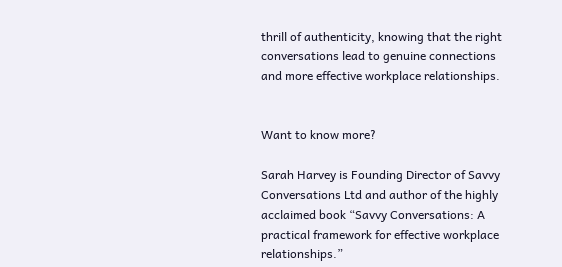thrill of authenticity, knowing that the right conversations lead to genuine connections and more effective workplace relationships.


Want to know more?

Sarah Harvey is Founding Director of Savvy Conversations Ltd and author of the highly acclaimed book “Savvy Conversations: A practical framework for effective workplace relationships.”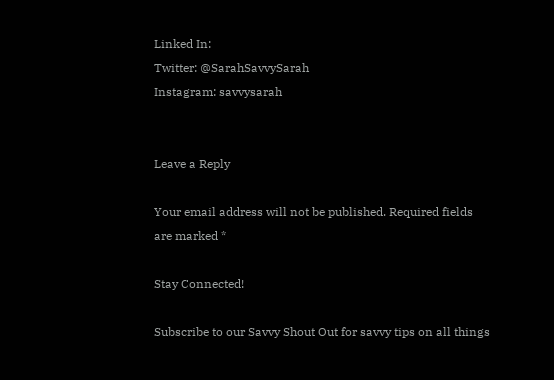Linked In:
Twitter: @SarahSavvySarah
Instagram: savvysarah


Leave a Reply

Your email address will not be published. Required fields are marked *

Stay Connected!

Subscribe to our Savvy Shout Out for savvy tips on all things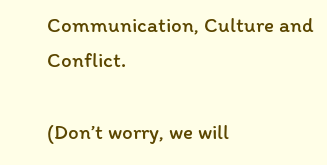Communication, Culture and Conflict.

(Don’t worry, we will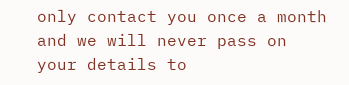only contact you once a month and we will never pass on your details to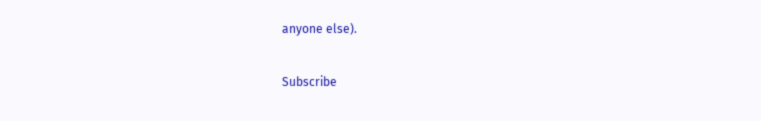anyone else).

Subscribe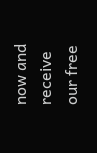now and receive our free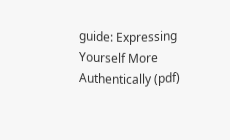guide: Expressing Yourself More Authentically (pdf)